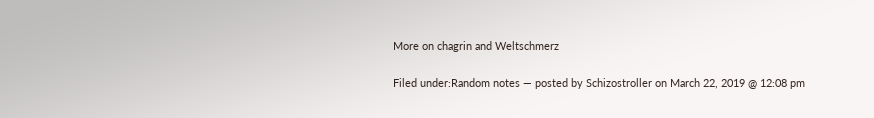More on chagrin and Weltschmerz

Filed under:Random notes — posted by Schizostroller on March 22, 2019 @ 12:08 pm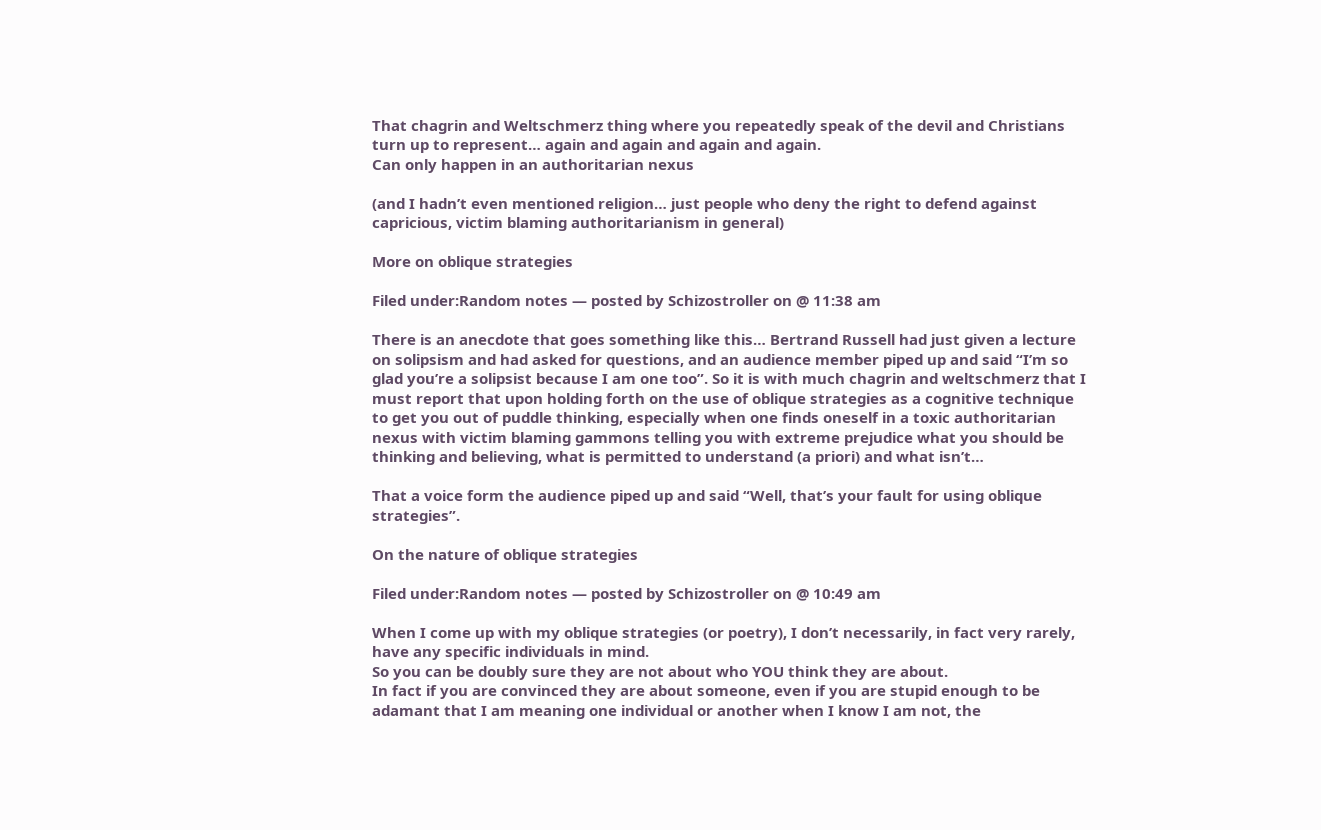That chagrin and Weltschmerz thing where you repeatedly speak of the devil and Christians turn up to represent… again and again and again and again.
Can only happen in an authoritarian nexus

(and I hadn’t even mentioned religion… just people who deny the right to defend against capricious, victim blaming authoritarianism in general)

More on oblique strategies

Filed under:Random notes — posted by Schizostroller on @ 11:38 am

There is an anecdote that goes something like this… Bertrand Russell had just given a lecture on solipsism and had asked for questions, and an audience member piped up and said “I’m so glad you’re a solipsist because I am one too”. So it is with much chagrin and weltschmerz that I must report that upon holding forth on the use of oblique strategies as a cognitive technique to get you out of puddle thinking, especially when one finds oneself in a toxic authoritarian nexus with victim blaming gammons telling you with extreme prejudice what you should be thinking and believing, what is permitted to understand (a priori) and what isn’t…

That a voice form the audience piped up and said “Well, that’s your fault for using oblique strategies”.

On the nature of oblique strategies

Filed under:Random notes — posted by Schizostroller on @ 10:49 am

When I come up with my oblique strategies (or poetry), I don’t necessarily, in fact very rarely, have any specific individuals in mind.
So you can be doubly sure they are not about who YOU think they are about.
In fact if you are convinced they are about someone, even if you are stupid enough to be adamant that I am meaning one individual or another when I know I am not, the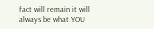fact will remain it will always be what YOU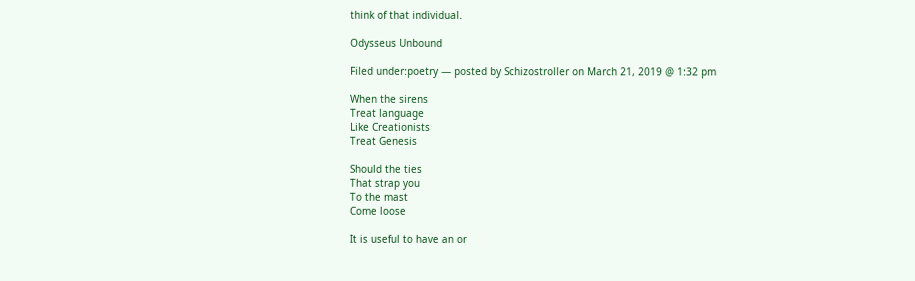think of that individual.

Odysseus Unbound

Filed under:poetry — posted by Schizostroller on March 21, 2019 @ 1:32 pm

When the sirens
Treat language
Like Creationists
Treat Genesis

Should the ties
That strap you
To the mast
Come loose

It is useful to have an or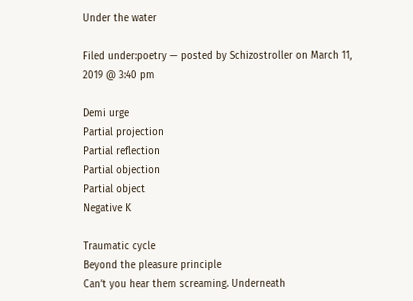Under the water

Filed under:poetry — posted by Schizostroller on March 11, 2019 @ 3:40 pm

Demi urge
Partial projection
Partial reflection
Partial objection
Partial object
Negative K

Traumatic cycle
Beyond the pleasure principle
Can’t you hear them screaming. Underneath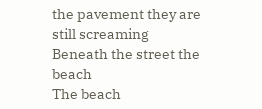the pavement they are still screaming
Beneath the street the beach
The beach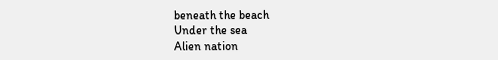beneath the beach
Under the sea
Alien nation